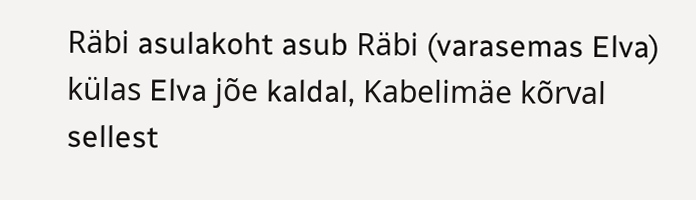Räbi asulakoht asub Räbi (varasemas Elva) külas Elva jõe kaldal, Kabelimäe kõrval sellest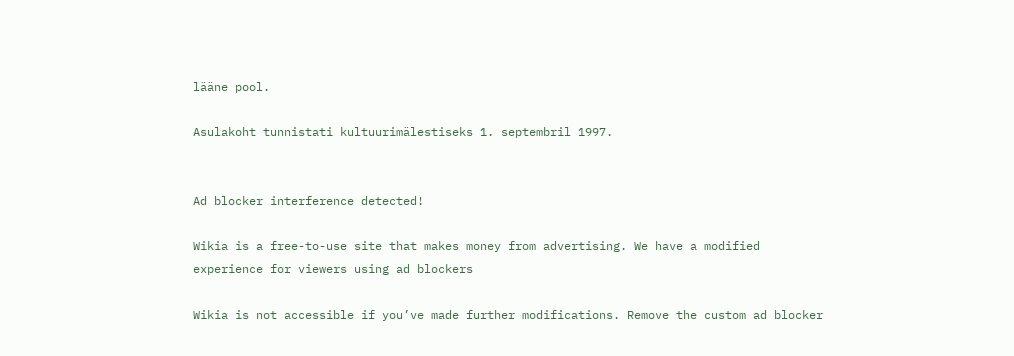lääne pool.

Asulakoht tunnistati kultuurimälestiseks 1. septembril 1997.


Ad blocker interference detected!

Wikia is a free-to-use site that makes money from advertising. We have a modified experience for viewers using ad blockers

Wikia is not accessible if you’ve made further modifications. Remove the custom ad blocker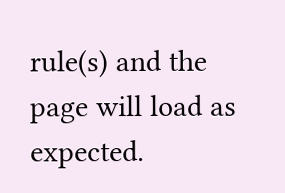rule(s) and the page will load as expected.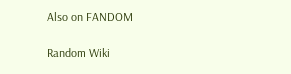Also on FANDOM

Random Wiki